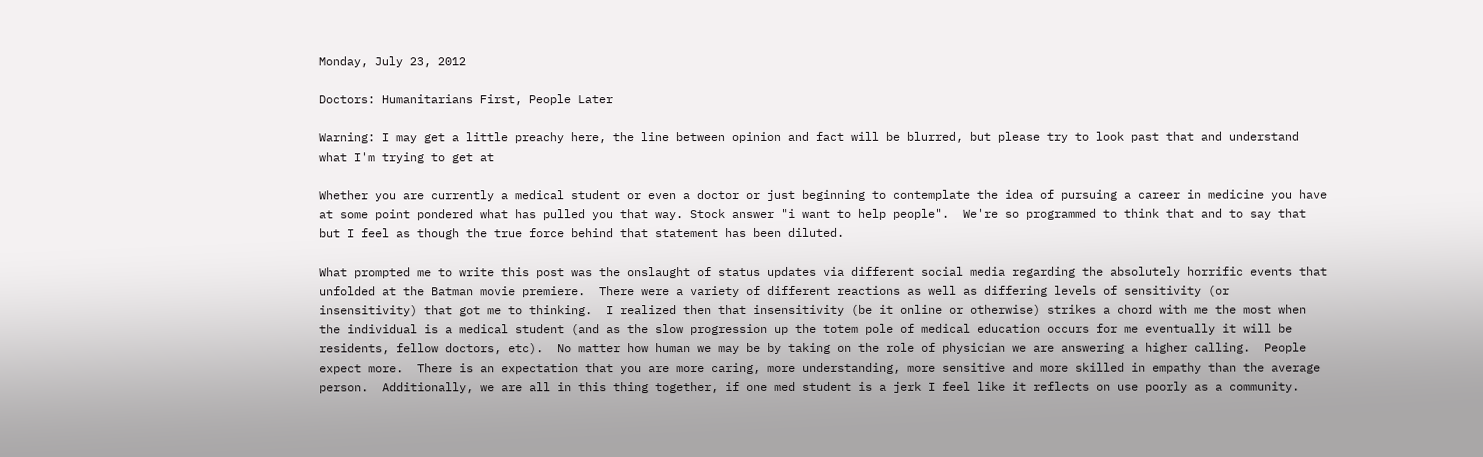Monday, July 23, 2012

Doctors: Humanitarians First, People Later

Warning: I may get a little preachy here, the line between opinion and fact will be blurred, but please try to look past that and understand what I'm trying to get at

Whether you are currently a medical student or even a doctor or just beginning to contemplate the idea of pursuing a career in medicine you have at some point pondered what has pulled you that way. Stock answer "i want to help people".  We're so programmed to think that and to say that but I feel as though the true force behind that statement has been diluted.

What prompted me to write this post was the onslaught of status updates via different social media regarding the absolutely horrific events that unfolded at the Batman movie premiere.  There were a variety of different reactions as well as differing levels of sensitivity (or insensitivity) that got me to thinking.  I realized then that insensitivity (be it online or otherwise) strikes a chord with me the most when the individual is a medical student (and as the slow progression up the totem pole of medical education occurs for me eventually it will be residents, fellow doctors, etc).  No matter how human we may be by taking on the role of physician we are answering a higher calling.  People expect more.  There is an expectation that you are more caring, more understanding, more sensitive and more skilled in empathy than the average person.  Additionally, we are all in this thing together, if one med student is a jerk I feel like it reflects on use poorly as a community.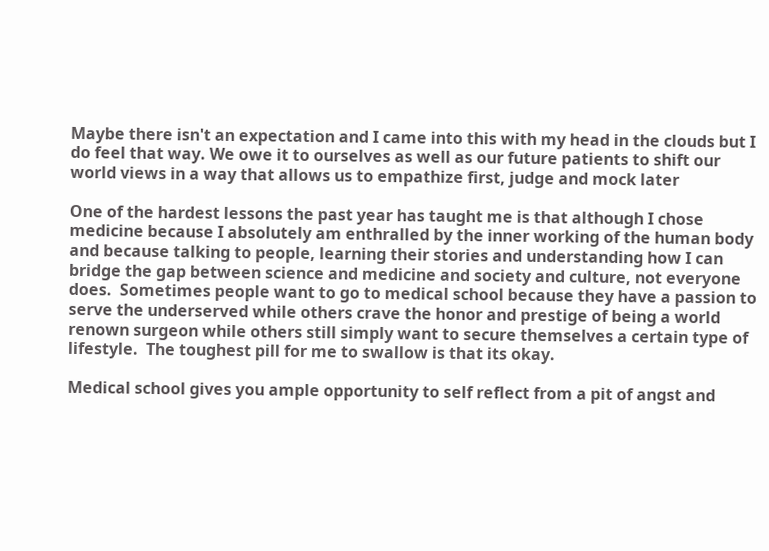Maybe there isn't an expectation and I came into this with my head in the clouds but I do feel that way. We owe it to ourselves as well as our future patients to shift our world views in a way that allows us to empathize first, judge and mock later

One of the hardest lessons the past year has taught me is that although I chose medicine because I absolutely am enthralled by the inner working of the human body and because talking to people, learning their stories and understanding how I can bridge the gap between science and medicine and society and culture, not everyone does.  Sometimes people want to go to medical school because they have a passion to serve the underserved while others crave the honor and prestige of being a world renown surgeon while others still simply want to secure themselves a certain type of lifestyle.  The toughest pill for me to swallow is that its okay.

Medical school gives you ample opportunity to self reflect from a pit of angst and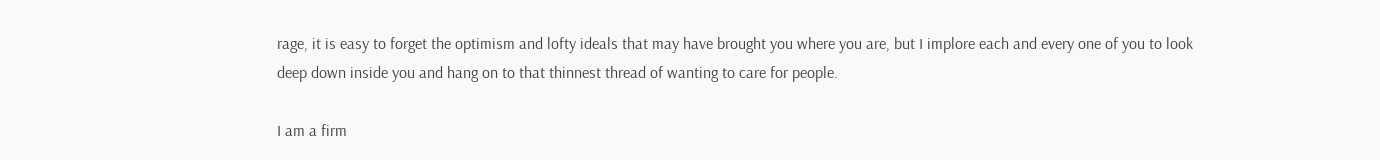rage, it is easy to forget the optimism and lofty ideals that may have brought you where you are, but I implore each and every one of you to look deep down inside you and hang on to that thinnest thread of wanting to care for people.

I am a firm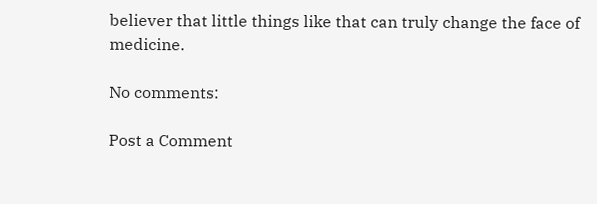believer that little things like that can truly change the face of medicine.

No comments:

Post a Comment